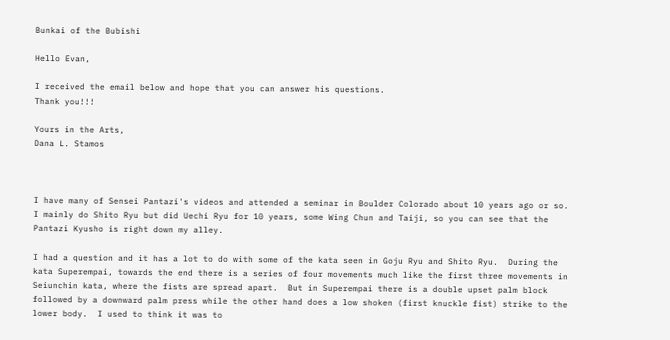Bunkai of the Bubishi

Hello Evan,

I received the email below and hope that you can answer his questions.
Thank you!!!

Yours in the Arts,
Dana L. Stamos



I have many of Sensei Pantazi's videos and attended a seminar in Boulder Colorado about 10 years ago or so.  I mainly do Shito Ryu but did Uechi Ryu for 10 years, some Wing Chun and Taiji, so you can see that the Pantazi Kyusho is right down my alley.

I had a question and it has a lot to do with some of the kata seen in Goju Ryu and Shito Ryu.  During the kata Superempai, towards the end there is a series of four movements much like the first three movements in Seiunchin kata, where the fists are spread apart.  But in Superempai there is a double upset palm block followed by a downward palm press while the other hand does a low shoken (first knuckle fist) strike to the lower body.  I used to think it was to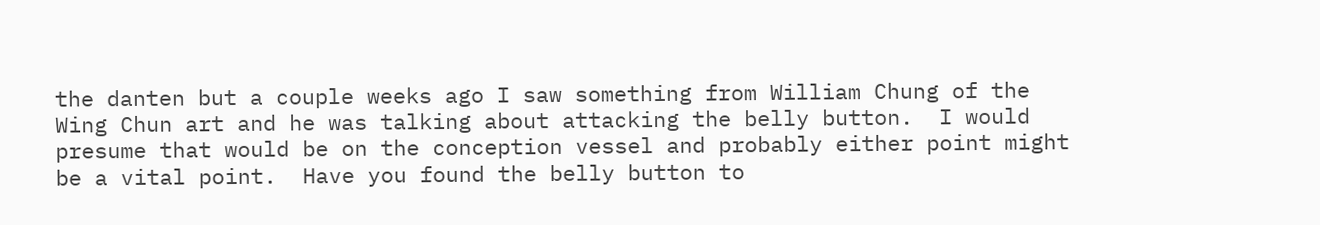the danten but a couple weeks ago I saw something from William Chung of the Wing Chun art and he was talking about attacking the belly button.  I would presume that would be on the conception vessel and probably either point might be a vital point.  Have you found the belly button to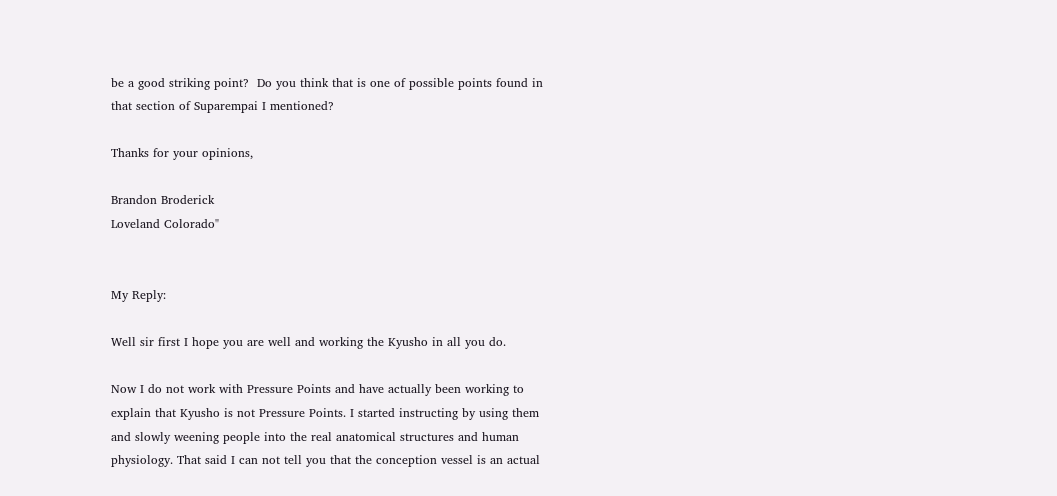be a good striking point?  Do you think that is one of possible points found in that section of Suparempai I mentioned?

Thanks for your opinions,

Brandon Broderick
Loveland Colorado"


My Reply:

Well sir first I hope you are well and working the Kyusho in all you do.

Now I do not work with Pressure Points and have actually been working to explain that Kyusho is not Pressure Points. I started instructing by using them and slowly weening people into the real anatomical structures and human physiology. That said I can not tell you that the conception vessel is an actual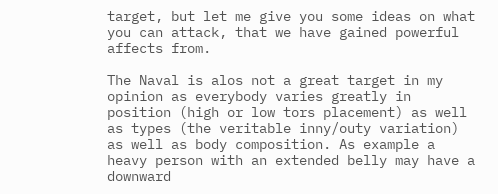target, but let me give you some ideas on what you can attack, that we have gained powerful affects from.

The Naval is alos not a great target in my opinion as everybody varies greatly in position (high or low tors placement) as well as types (the veritable inny/outy variation) as well as body composition. As example a heavy person with an extended belly may have a downward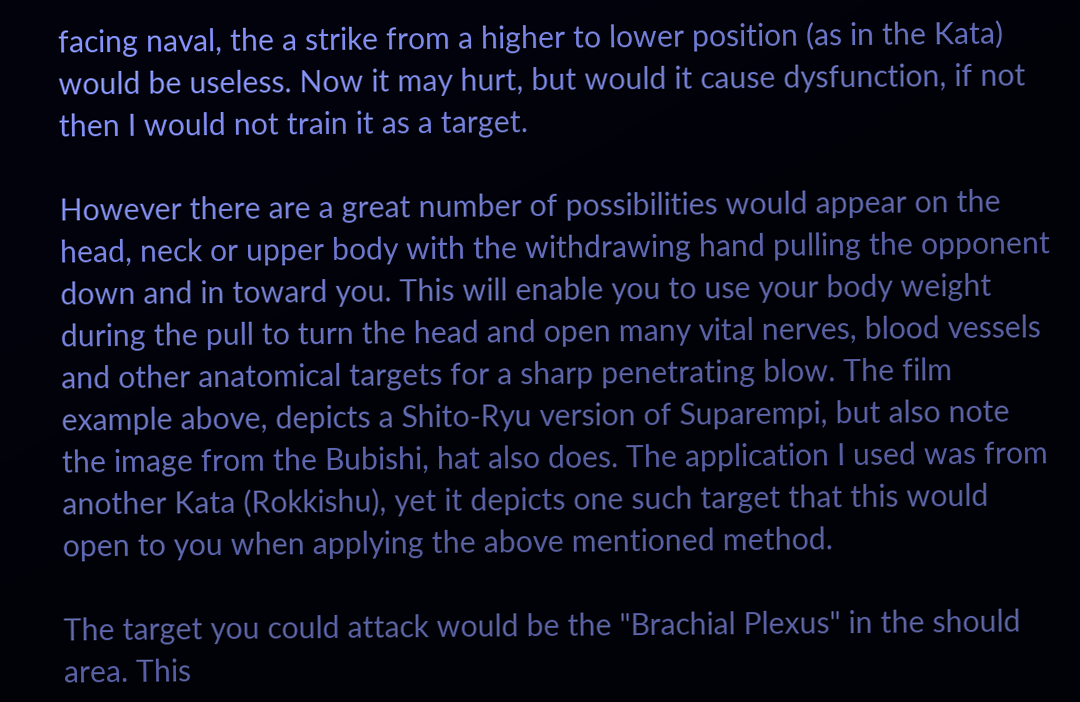facing naval, the a strike from a higher to lower position (as in the Kata) would be useless. Now it may hurt, but would it cause dysfunction, if not then I would not train it as a target.

However there are a great number of possibilities would appear on the head, neck or upper body with the withdrawing hand pulling the opponent down and in toward you. This will enable you to use your body weight during the pull to turn the head and open many vital nerves, blood vessels and other anatomical targets for a sharp penetrating blow. The film example above, depicts a Shito-Ryu version of Suparempi, but also note the image from the Bubishi, hat also does. The application I used was from another Kata (Rokkishu), yet it depicts one such target that this would open to you when applying the above mentioned method.

The target you could attack would be the "Brachial Plexus" in the should area. This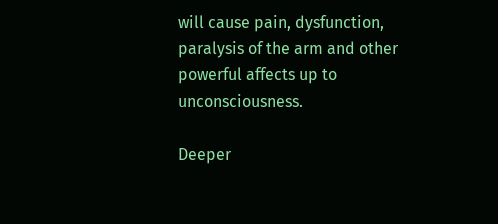will cause pain, dysfunction, paralysis of the arm and other powerful affects up to unconsciousness.

Deeper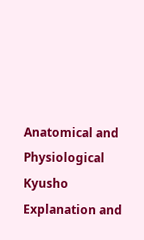Anatomical and Physiological Kyusho Explanation and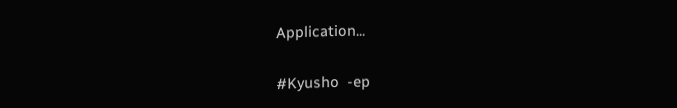Application...


#Kyusho  -ep